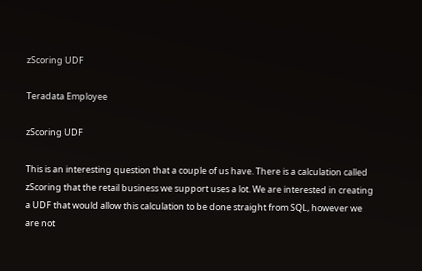zScoring UDF

Teradata Employee

zScoring UDF

This is an interesting question that a couple of us have. There is a calculation called zScoring that the retail business we support uses a lot. We are interested in creating a UDF that would allow this calculation to be done straight from SQL, however we are not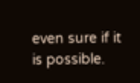even sure if it is possible.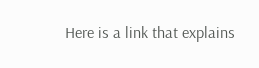Here is a link that explains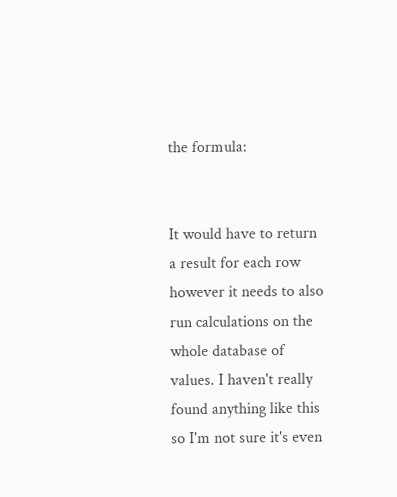the formula:


It would have to return a result for each row however it needs to also run calculations on the whole database of values. I haven't really found anything like this so I'm not sure it's even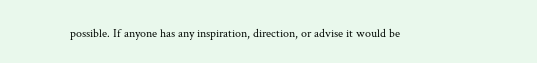possible. If anyone has any inspiration, direction, or advise it would be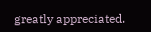greatly appreciated.